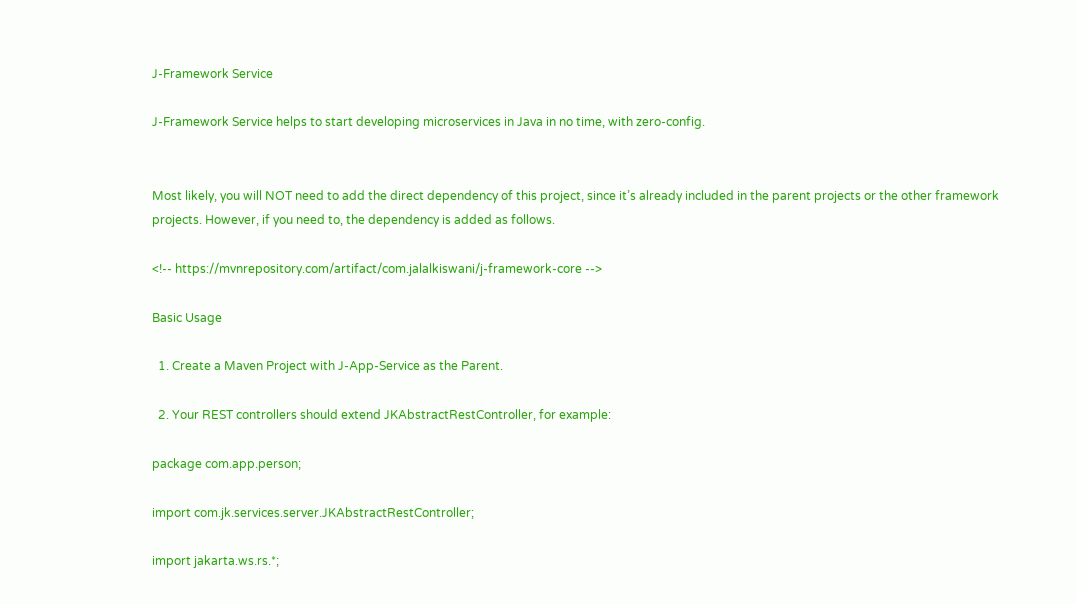J-Framework Service

J-Framework Service helps to start developing microservices in Java in no time, with zero-config.


Most likely, you will NOT need to add the direct dependency of this project, since it’s already included in the parent projects or the other framework projects. However, if you need to, the dependency is added as follows.

<!-- https://mvnrepository.com/artifact/com.jalalkiswani/j-framework-core -->

Basic Usage

  1. Create a Maven Project with J-App-Service as the Parent.

  2. Your REST controllers should extend JKAbstractRestController, for example:

package com.app.person;

import com.jk.services.server.JKAbstractRestController;

import jakarta.ws.rs.*;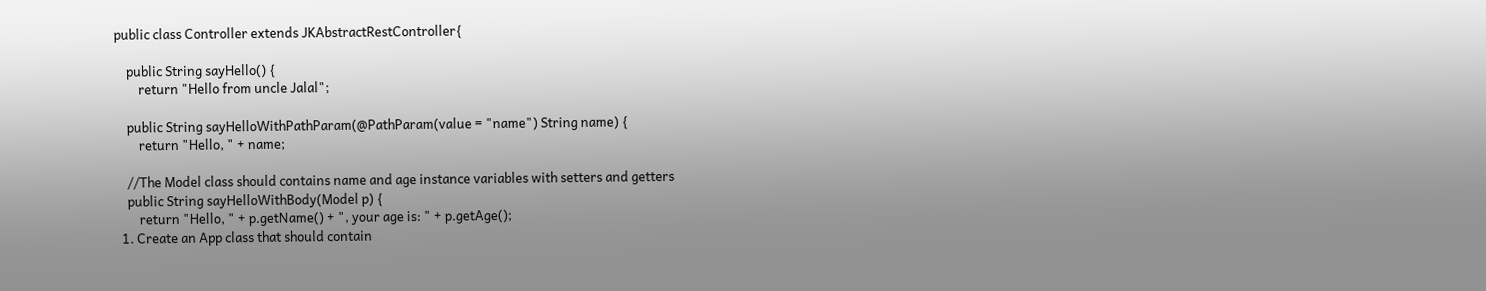public class Controller extends JKAbstractRestController{

    public String sayHello() {
        return "Hello from uncle Jalal";

    public String sayHelloWithPathParam(@PathParam(value = "name") String name) {
        return "Hello, " + name;

    //The Model class should contains name and age instance variables with setters and getters
    public String sayHelloWithBody(Model p) {
        return "Hello, " + p.getName() + ", your age is: " + p.getAge();
  1. Create an App class that should contain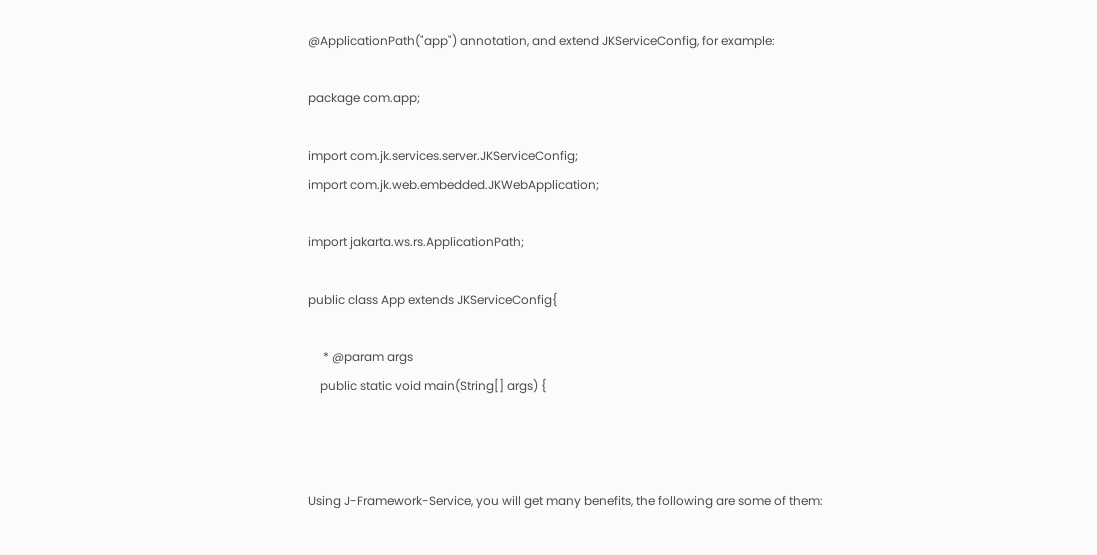@ApplicationPath("app") annotation, and extend JKServiceConfig, for example:

package com.app;

import com.jk.services.server.JKServiceConfig;
import com.jk.web.embedded.JKWebApplication;

import jakarta.ws.rs.ApplicationPath;

public class App extends JKServiceConfig{

     * @param args
    public static void main(String[] args) {



Using J-Framework-Service, you will get many benefits, the following are some of them: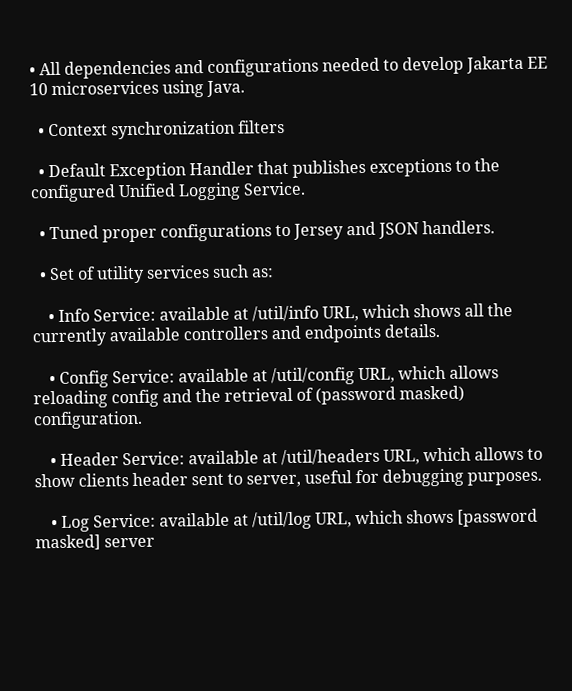• All dependencies and configurations needed to develop Jakarta EE 10 microservices using Java.

  • Context synchronization filters

  • Default Exception Handler that publishes exceptions to the configured Unified Logging Service.

  • Tuned proper configurations to Jersey and JSON handlers.

  • Set of utility services such as:

    • Info Service: available at /util/info URL, which shows all the currently available controllers and endpoints details.

    • Config Service: available at /util/config URL, which allows reloading config and the retrieval of (password masked) configuration.

    • Header Service: available at /util/headers URL, which allows to show clients header sent to server, useful for debugging purposes.

    • Log Service: available at /util/log URL, which shows [password masked] server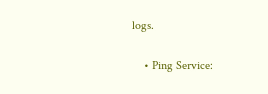logs.

    • Ping Service: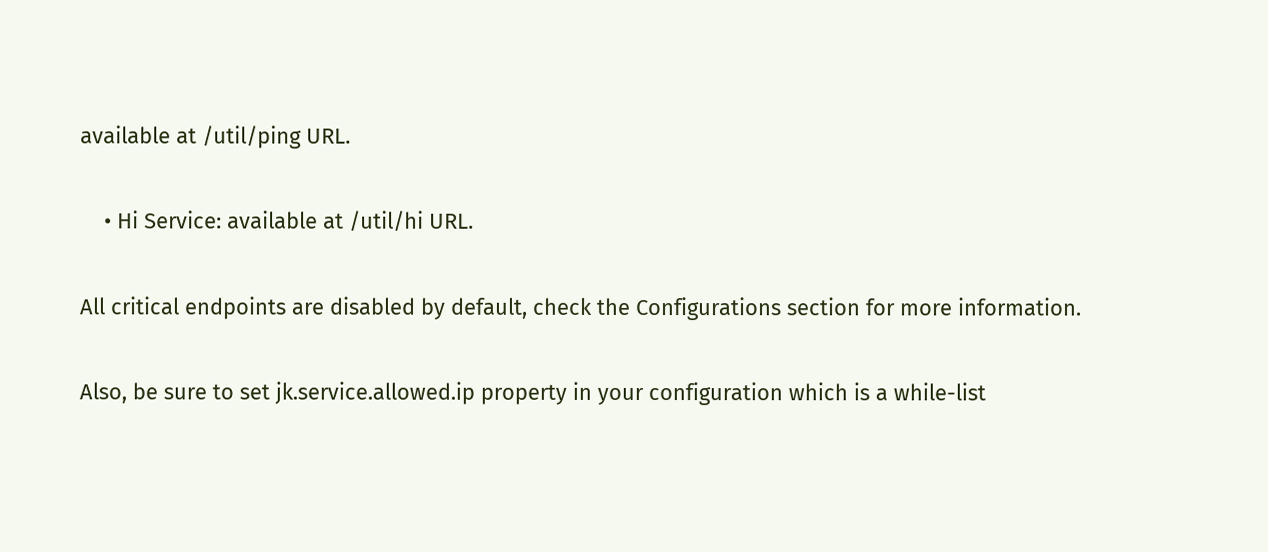available at /util/ping URL.

    • Hi Service: available at /util/hi URL.

All critical endpoints are disabled by default, check the Configurations section for more information.

Also, be sure to set jk.service.allowed.ip property in your configuration which is a while-list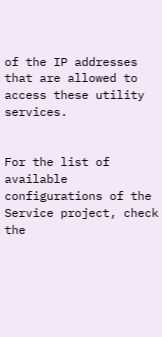of the IP addresses that are allowed to access these utility services.


For the list of available configurations of the Service project, check the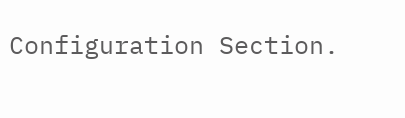Configuration Section.